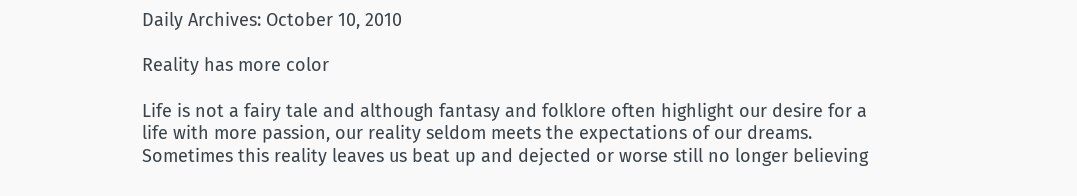Daily Archives: October 10, 2010

Reality has more color

Life is not a fairy tale and although fantasy and folklore often highlight our desire for a life with more passion, our reality seldom meets the expectations of our dreams. Sometimes this reality leaves us beat up and dejected or worse still no longer believing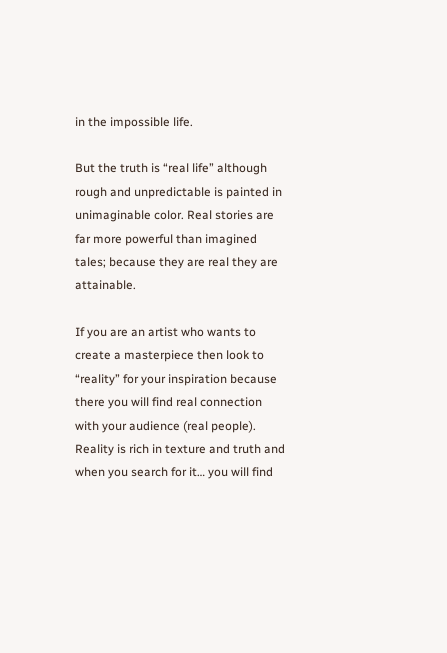in the impossible life.

But the truth is “real life” although rough and unpredictable is painted in unimaginable color. Real stories are far more powerful than imagined tales; because they are real they are attainable.

If you are an artist who wants to create a masterpiece then look to “reality” for your inspiration because there you will find real connection with your audience (real people). Reality is rich in texture and truth and when you search for it… you will find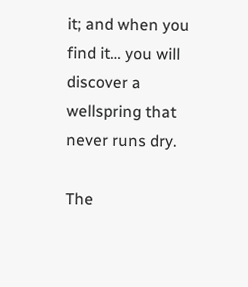it; and when you find it… you will discover a wellspring that never runs dry.

The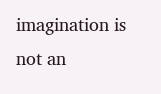imagination is not an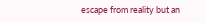escape from reality but an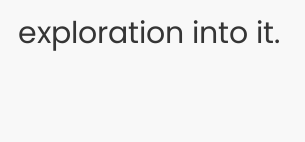exploration into it.